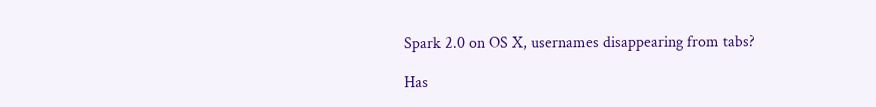Spark 2.0 on OS X, usernames disappearing from tabs?

Has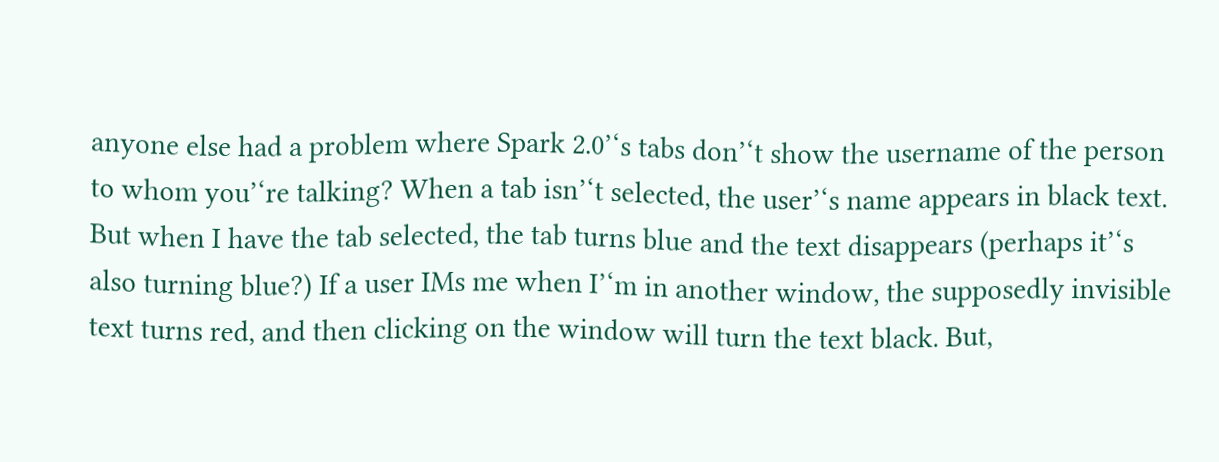anyone else had a problem where Spark 2.0’‘s tabs don’‘t show the username of the person to whom you’‘re talking? When a tab isn’‘t selected, the user’‘s name appears in black text. But when I have the tab selected, the tab turns blue and the text disappears (perhaps it’‘s also turning blue?) If a user IMs me when I’‘m in another window, the supposedly invisible text turns red, and then clicking on the window will turn the text black. But,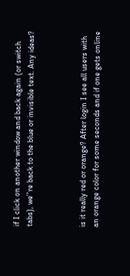if I click on another window and back again (or switch tabs), we’'re back to the blue or invisible text. Any ideas?



is it really red or orange? After login I see all users with an orange color for some seconds and if one gets online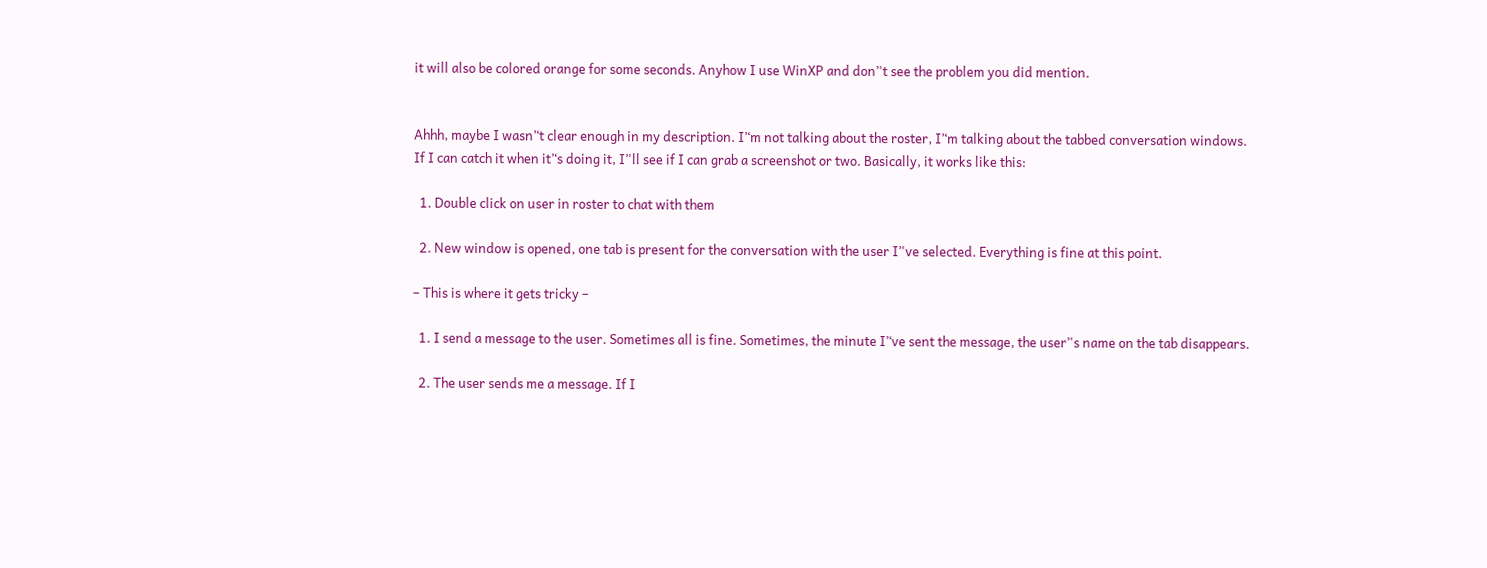it will also be colored orange for some seconds. Anyhow I use WinXP and don’'t see the problem you did mention.


Ahhh, maybe I wasn’‘t clear enough in my description. I’‘m not talking about the roster, I’‘m talking about the tabbed conversation windows. If I can catch it when it’‘s doing it, I’'ll see if I can grab a screenshot or two. Basically, it works like this:

  1. Double click on user in roster to chat with them

  2. New window is opened, one tab is present for the conversation with the user I’'ve selected. Everything is fine at this point.

– This is where it gets tricky –

  1. I send a message to the user. Sometimes all is fine. Sometimes, the minute I’‘ve sent the message, the user’'s name on the tab disappears.

  2. The user sends me a message. If I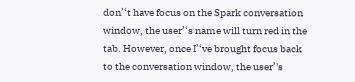don’‘t have focus on the Spark conversation window, the user’‘s name will turn red in the tab. However, once I’‘ve brought focus back to the conversation window, the user’'s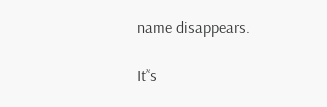name disappears.

It’‘s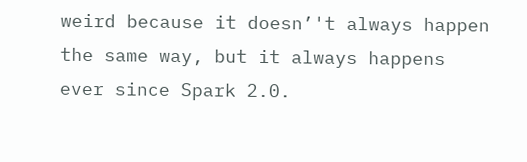weird because it doesn’'t always happen the same way, but it always happens ever since Spark 2.0.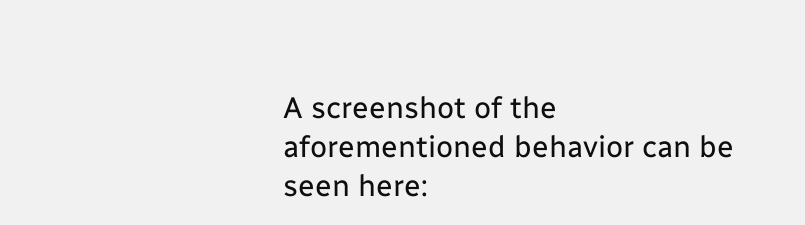A screenshot of the aforementioned behavior can be seen here: